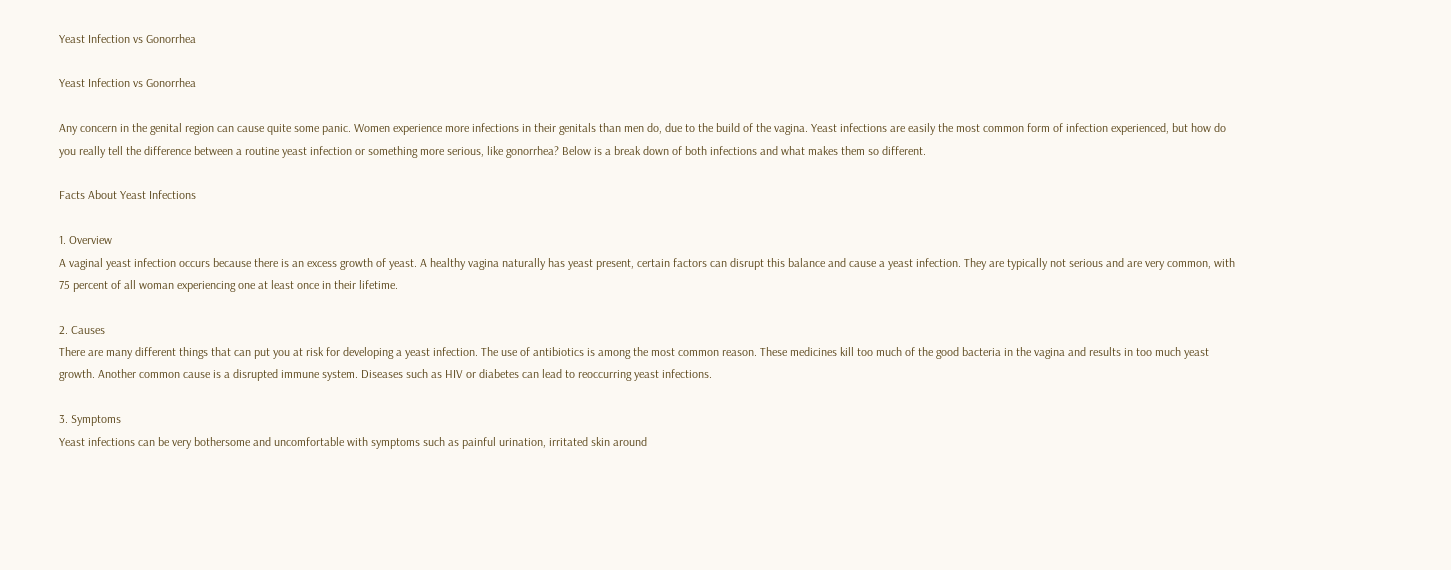Yeast Infection vs Gonorrhea

Yeast Infection vs Gonorrhea

Any concern in the genital region can cause quite some panic. Women experience more infections in their genitals than men do, due to the build of the vagina. Yeast infections are easily the most common form of infection experienced, but how do you really tell the difference between a routine yeast infection or something more serious, like gonorrhea? Below is a break down of both infections and what makes them so different.

Facts About Yeast Infections

1. Overview
A vaginal yeast infection occurs because there is an excess growth of yeast. A healthy vagina naturally has yeast present, certain factors can disrupt this balance and cause a yeast infection. They are typically not serious and are very common, with 75 percent of all woman experiencing one at least once in their lifetime.

2. Causes
There are many different things that can put you at risk for developing a yeast infection. The use of antibiotics is among the most common reason. These medicines kill too much of the good bacteria in the vagina and results in too much yeast growth. Another common cause is a disrupted immune system. Diseases such as HIV or diabetes can lead to reoccurring yeast infections.

3. Symptoms
Yeast infections can be very bothersome and uncomfortable with symptoms such as painful urination, irritated skin around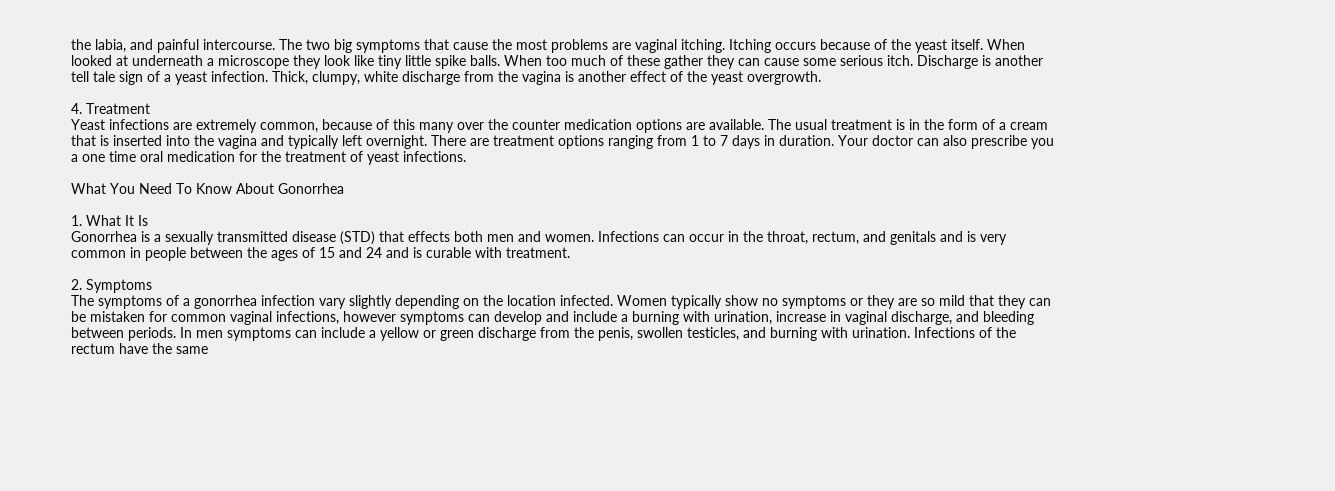the labia, and painful intercourse. The two big symptoms that cause the most problems are vaginal itching. Itching occurs because of the yeast itself. When looked at underneath a microscope they look like tiny little spike balls. When too much of these gather they can cause some serious itch. Discharge is another tell tale sign of a yeast infection. Thick, clumpy, white discharge from the vagina is another effect of the yeast overgrowth.

4. Treatment
Yeast infections are extremely common, because of this many over the counter medication options are available. The usual treatment is in the form of a cream that is inserted into the vagina and typically left overnight. There are treatment options ranging from 1 to 7 days in duration. Your doctor can also prescribe you a one time oral medication for the treatment of yeast infections.

What You Need To Know About Gonorrhea

1. What It Is
Gonorrhea is a sexually transmitted disease (STD) that effects both men and women. Infections can occur in the throat, rectum, and genitals and is very common in people between the ages of 15 and 24 and is curable with treatment.

2. Symptoms
The symptoms of a gonorrhea infection vary slightly depending on the location infected. Women typically show no symptoms or they are so mild that they can be mistaken for common vaginal infections, however symptoms can develop and include a burning with urination, increase in vaginal discharge, and bleeding between periods. In men symptoms can include a yellow or green discharge from the penis, swollen testicles, and burning with urination. Infections of the rectum have the same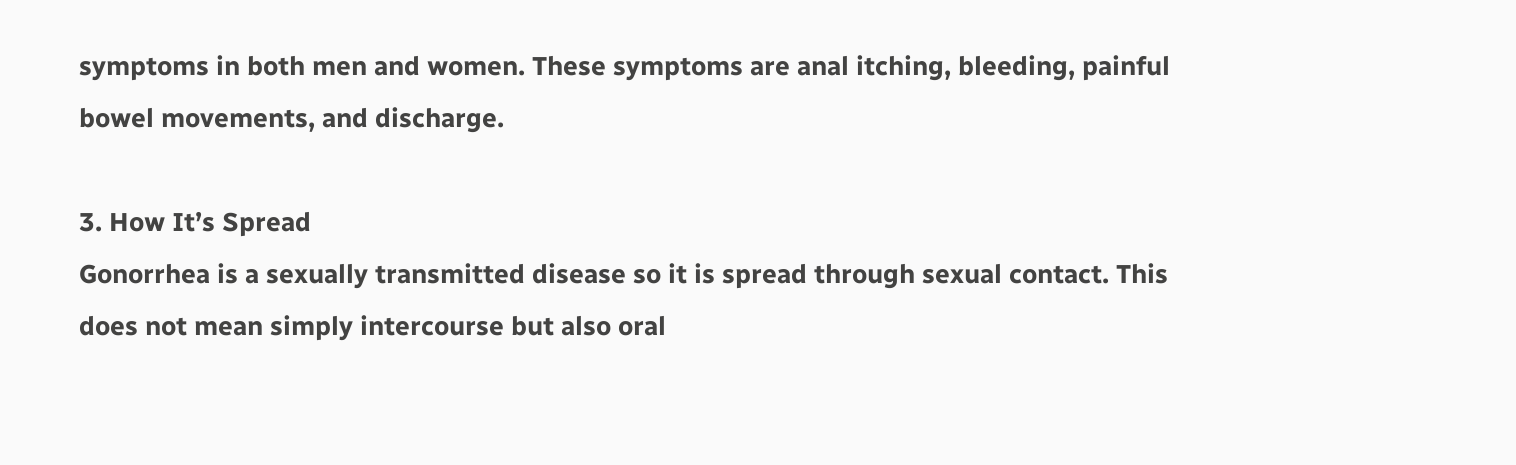symptoms in both men and women. These symptoms are anal itching, bleeding, painful bowel movements, and discharge.

3. How It’s Spread
Gonorrhea is a sexually transmitted disease so it is spread through sexual contact. This does not mean simply intercourse but also oral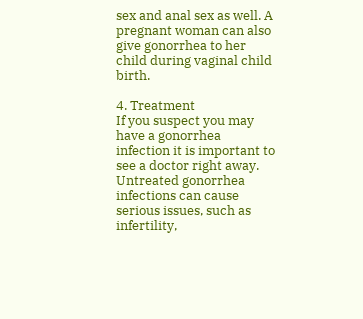sex and anal sex as well. A pregnant woman can also give gonorrhea to her child during vaginal child birth.

4. Treatment
If you suspect you may have a gonorrhea infection it is important to see a doctor right away. Untreated gonorrhea infections can cause serious issues, such as infertility,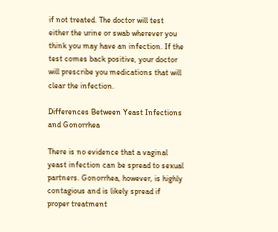if not treated. The doctor will test either the urine or swab wherever you think you may have an infection. If the test comes back positive, your doctor will prescribe you medications that will clear the infection.

Differences Between Yeast Infections and Gonorrhea

There is no evidence that a vaginal yeast infection can be spread to sexual partners. Gonorrhea, however, is highly contagious and is likely spread if proper treatment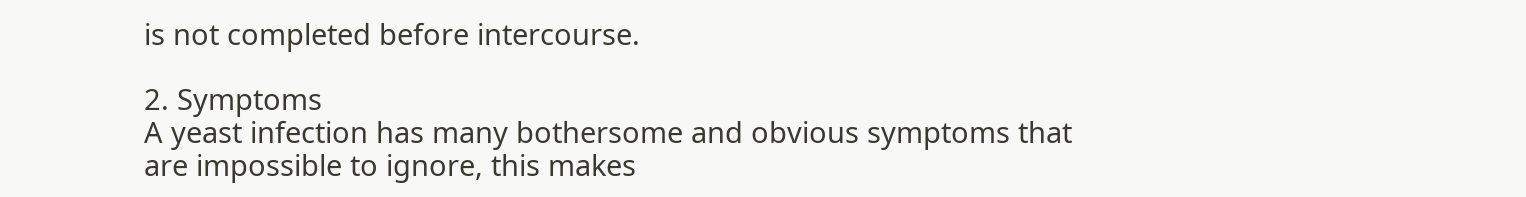is not completed before intercourse.

2. Symptoms
A yeast infection has many bothersome and obvious symptoms that are impossible to ignore, this makes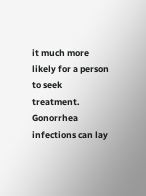it much more likely for a person to seek treatment. Gonorrhea infections can lay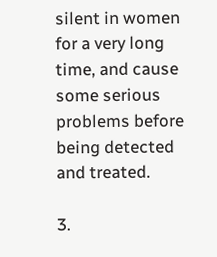silent in women for a very long time, and cause some serious problems before being detected and treated.

3.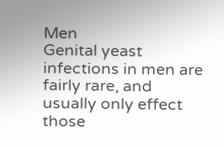Men
Genital yeast infections in men are fairly rare, and usually only effect those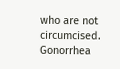who are not circumcised. Gonorrhea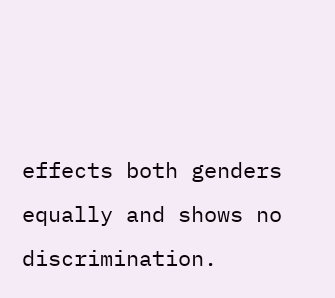effects both genders equally and shows no discrimination.